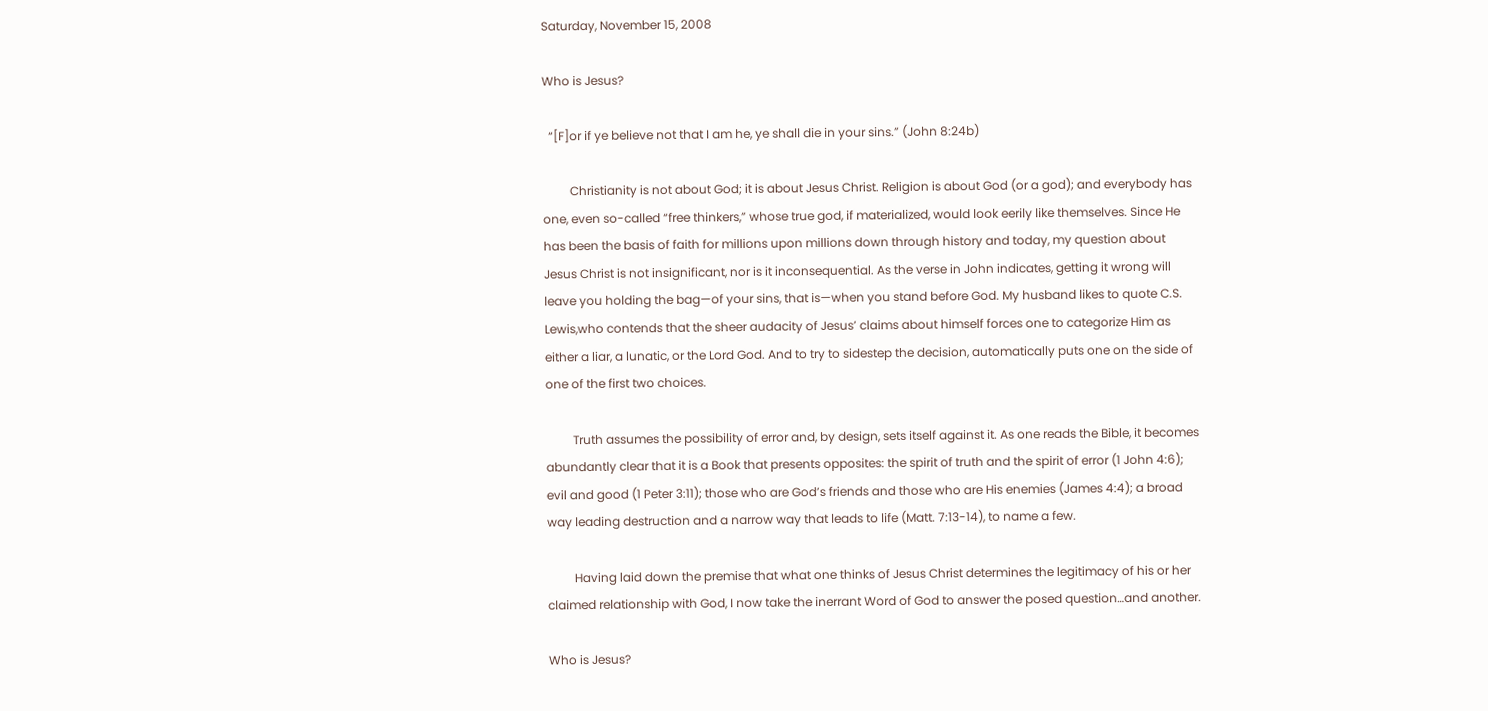Saturday, November 15, 2008

Who is Jesus?

  “[F]or if ye believe not that I am he, ye shall die in your sins.” (John 8:24b)

         Christianity is not about God; it is about Jesus Christ. Religion is about God (or a god); and everybody has one, even so-called “free thinkers,” whose true god, if materialized, would look eerily like themselves. Since He has been the basis of faith for millions upon millions down through history and today, my question about Jesus Christ is not insignificant, nor is it inconsequential. As the verse in John indicates, getting it wrong will leave you holding the bag—of your sins, that is—when you stand before God. My husband likes to quote C.S. Lewis,who contends that the sheer audacity of Jesus’ claims about himself forces one to categorize Him as either a liar, a lunatic, or the Lord God. And to try to sidestep the decision, automatically puts one on the side of one of the first two choices.

         Truth assumes the possibility of error and, by design, sets itself against it. As one reads the Bible, it becomes abundantly clear that it is a Book that presents opposites: the spirit of truth and the spirit of error (1 John 4:6); evil and good (1 Peter 3:11); those who are God’s friends and those who are His enemies (James 4:4); a broad way leading destruction and a narrow way that leads to life (Matt. 7:13-14), to name a few.

         Having laid down the premise that what one thinks of Jesus Christ determines the legitimacy of his or her claimed relationship with God, I now take the inerrant Word of God to answer the posed question…and another.

Who is Jesus?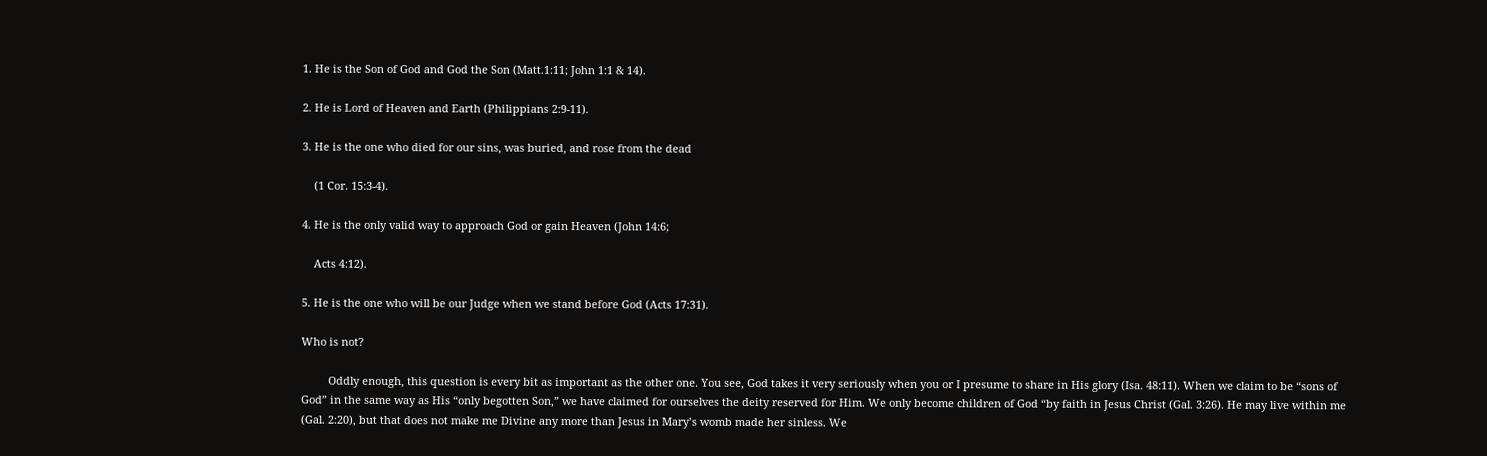1. He is the Son of God and God the Son (Matt.1:11; John 1:1 & 14).

2. He is Lord of Heaven and Earth (Philippians 2:9-11).

3. He is the one who died for our sins, was buried, and rose from the dead

    (1 Cor. 15:3-4).

4. He is the only valid way to approach God or gain Heaven (John 14:6;

    Acts 4:12).

5. He is the one who will be our Judge when we stand before God (Acts 17:31).

Who is not?

         Oddly enough, this question is every bit as important as the other one. You see, God takes it very seriously when you or I presume to share in His glory (Isa. 48:11). When we claim to be “sons of God” in the same way as His “only begotten Son,” we have claimed for ourselves the deity reserved for Him. We only become children of God “by faith in Jesus Christ (Gal. 3:26). He may live within me (Gal. 2:20), but that does not make me Divine any more than Jesus in Mary’s womb made her sinless. We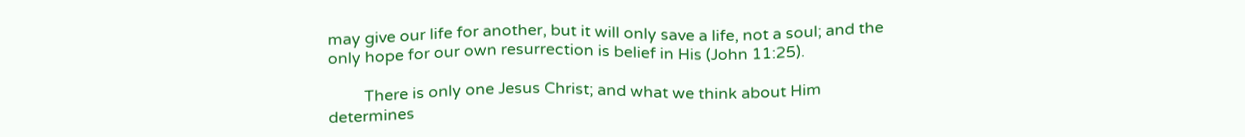may give our life for another, but it will only save a life, not a soul; and the only hope for our own resurrection is belief in His (John 11:25).

         There is only one Jesus Christ; and what we think about Him determines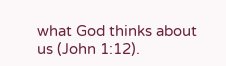what God thinks about us (John 1:12).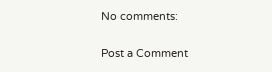No comments:

Post a Comment